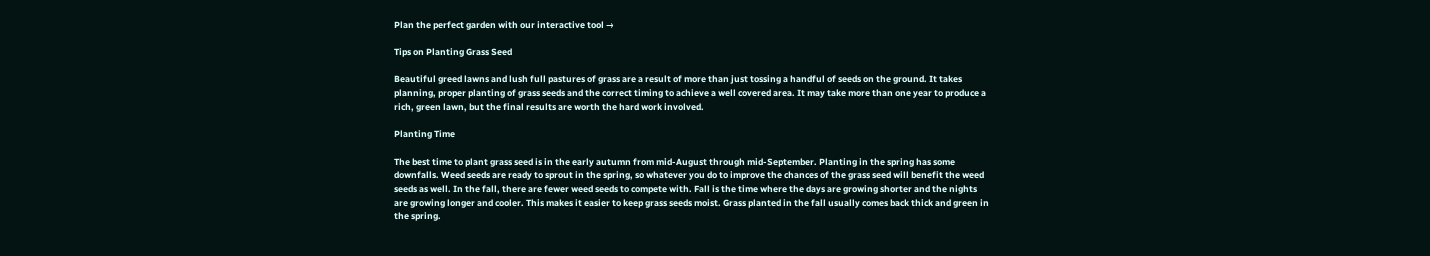Plan the perfect garden with our interactive tool →

Tips on Planting Grass Seed

Beautiful greed lawns and lush full pastures of grass are a result of more than just tossing a handful of seeds on the ground. It takes planning, proper planting of grass seeds and the correct timing to achieve a well covered area. It may take more than one year to produce a rich, green lawn, but the final results are worth the hard work involved.

Planting Time

The best time to plant grass seed is in the early autumn from mid-August through mid-September. Planting in the spring has some downfalls. Weed seeds are ready to sprout in the spring, so whatever you do to improve the chances of the grass seed will benefit the weed seeds as well. In the fall, there are fewer weed seeds to compete with. Fall is the time where the days are growing shorter and the nights are growing longer and cooler. This makes it easier to keep grass seeds moist. Grass planted in the fall usually comes back thick and green in the spring.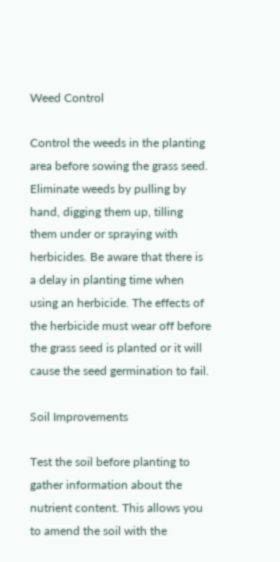Weed Control

Control the weeds in the planting area before sowing the grass seed. Eliminate weeds by pulling by hand, digging them up, tilling them under or spraying with herbicides. Be aware that there is a delay in planting time when using an herbicide. The effects of the herbicide must wear off before the grass seed is planted or it will cause the seed germination to fail.

Soil Improvements

Test the soil before planting to gather information about the nutrient content. This allows you to amend the soil with the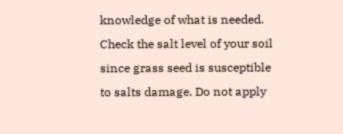knowledge of what is needed. Check the salt level of your soil since grass seed is susceptible to salts damage. Do not apply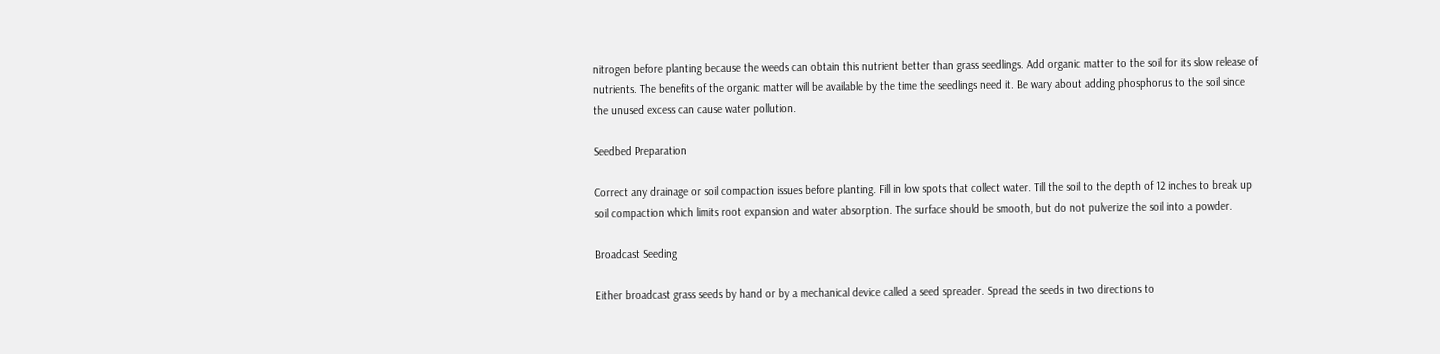nitrogen before planting because the weeds can obtain this nutrient better than grass seedlings. Add organic matter to the soil for its slow release of nutrients. The benefits of the organic matter will be available by the time the seedlings need it. Be wary about adding phosphorus to the soil since the unused excess can cause water pollution.

Seedbed Preparation

Correct any drainage or soil compaction issues before planting. Fill in low spots that collect water. Till the soil to the depth of 12 inches to break up soil compaction which limits root expansion and water absorption. The surface should be smooth, but do not pulverize the soil into a powder.

Broadcast Seeding

Either broadcast grass seeds by hand or by a mechanical device called a seed spreader. Spread the seeds in two directions to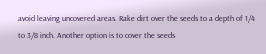avoid leaving uncovered areas. Rake dirt over the seeds to a depth of 1/4 to 3/8 inch. Another option is to cover the seeds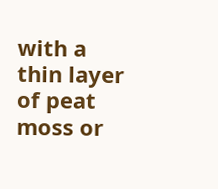with a thin layer of peat moss or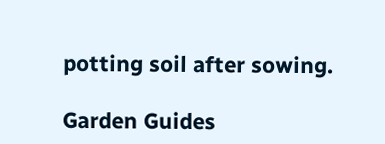potting soil after sowing.

Garden Guides